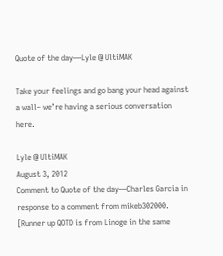Quote of the day—Lyle @ UltiMAK

Take your feelings and go bang your head against a wall– we’re having a serious conversation here.

Lyle @ UltiMAK
August 3, 2012
Comment to Quote of the day—Charles Garcia in response to a comment from mikeb302000.
[Runner up QOTD is from Linoge in the same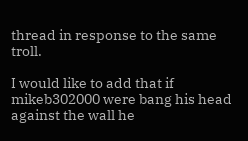thread in response to the same troll.

I would like to add that if mikeb302000 were bang his head against the wall he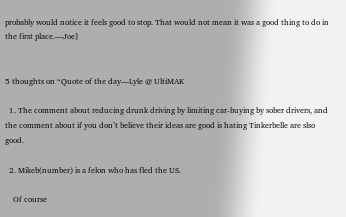probably would notice it feels good to stop. That would not mean it was a good thing to do in the first place.—Joe]


5 thoughts on “Quote of the day—Lyle @ UltiMAK

  1. The comment about reducing drunk driving by limiting car-buying by sober drivers, and the comment about if you don’t believe their ideas are good is hating Tinkerbelle are slso good.

  2. Mikeb(number) is a felon who has fled the US.

    Of course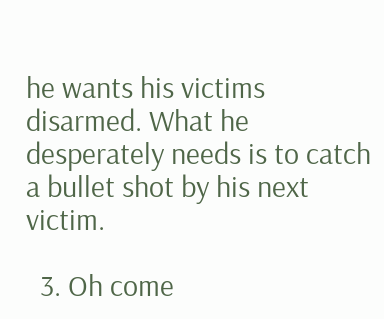he wants his victims disarmed. What he desperately needs is to catch a bullet shot by his next victim.

  3. Oh come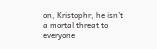on, Kristophr, he isn’t a mortal threat to everyone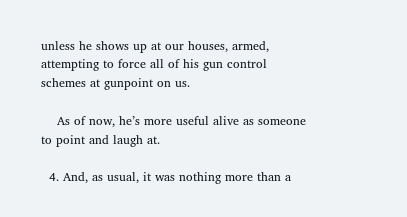unless he shows up at our houses, armed, attempting to force all of his gun control schemes at gunpoint on us.

    As of now, he’s more useful alive as someone to point and laugh at.

  4. And, as usual, it was nothing more than a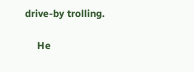drive-by trolling.

    He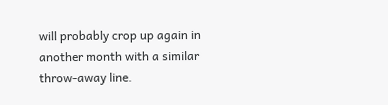will probably crop up again in another month with a similar throw-away line.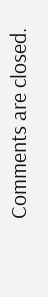Comments are closed.